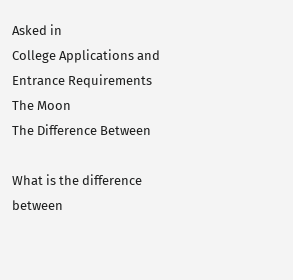Asked in
College Applications and Entrance Requirements
The Moon
The Difference Between

What is the difference between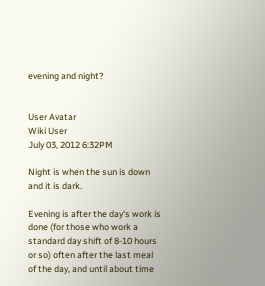evening and night?


User Avatar
Wiki User
July 03, 2012 6:32PM

Night is when the sun is down and it is dark.

Evening is after the day's work is done (for those who work a standard day shift of 8-10 hours or so) often after the last meal of the day, and until about time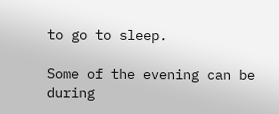to go to sleep.

Some of the evening can be during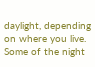daylight, depending on where you live. Some of the night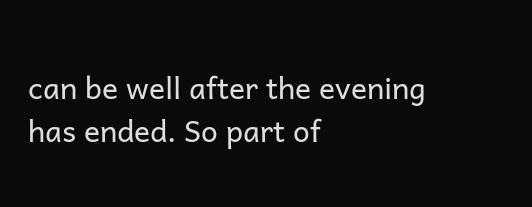can be well after the evening has ended. So part of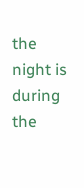the night is during the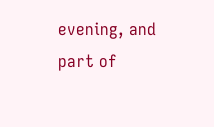evening, and part of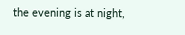the evening is at night,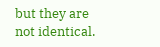but they are not identical.